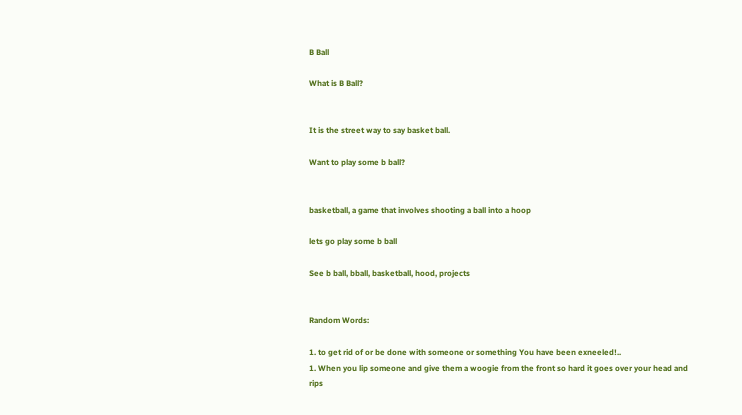B Ball

What is B Ball?


It is the street way to say basket ball.

Want to play some b ball?


basketball, a game that involves shooting a ball into a hoop

lets go play some b ball

See b ball, bball, basketball, hood, projects


Random Words:

1. to get rid of or be done with someone or something You have been exneeled!..
1. When you lip someone and give them a woogie from the front so hard it goes over your head and rips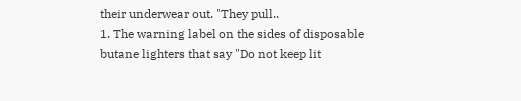their underwear out. "They pull..
1. The warning label on the sides of disposable butane lighters that say "Do not keep lit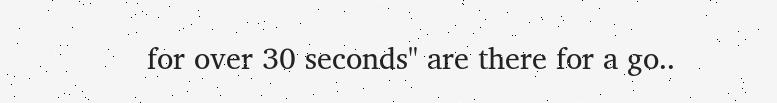for over 30 seconds" are there for a go..